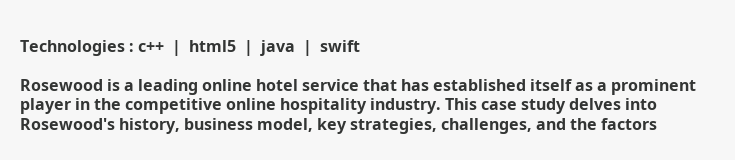Technologies : c++  |  html5  |  java  |  swift

Rosewood is a leading online hotel service that has established itself as a prominent player in the competitive online hospitality industry. This case study delves into Rosewood's history, business model, key strategies, challenges, and the factors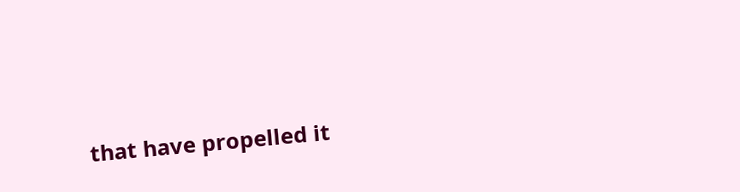that have propelled it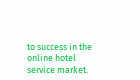to success in the online hotel service market.